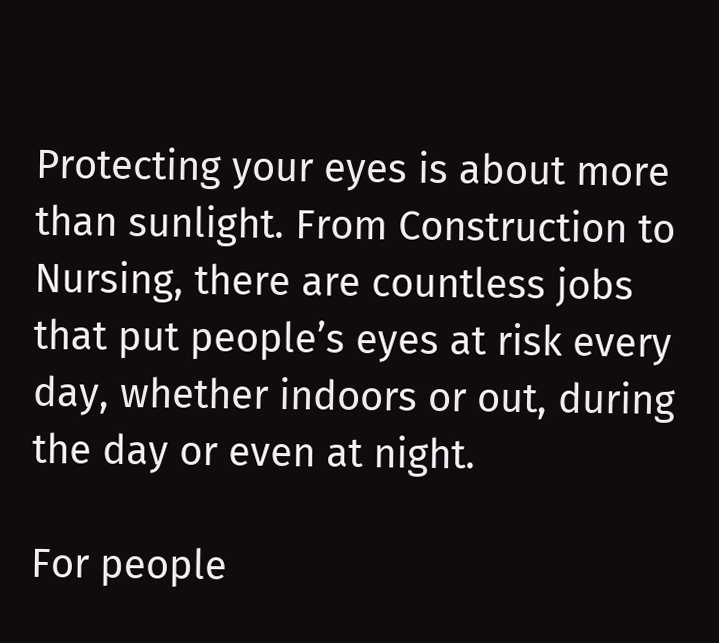Protecting your eyes is about more than sunlight. From Construction to Nursing, there are countless jobs that put people’s eyes at risk every day, whether indoors or out, during the day or even at night.

For people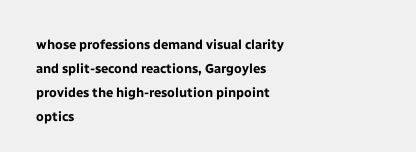whose professions demand visual clarity and split-second reactions, Gargoyles provides the high-resolution pinpoint optics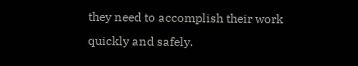they need to accomplish their work quickly and safely.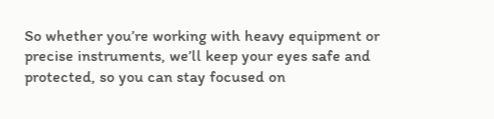So whether you’re working with heavy equipment or precise instruments, we’ll keep your eyes safe and protected, so you can stay focused on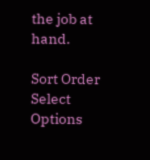the job at hand.

Sort Order Select Options